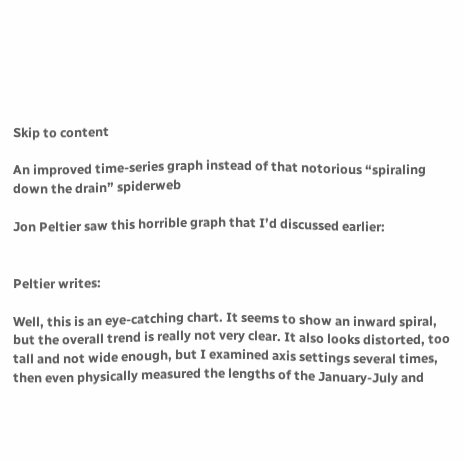Skip to content

An improved time-series graph instead of that notorious “spiraling down the drain” spiderweb

Jon Peltier saw this horrible graph that I’d discussed earlier:


Peltier writes:

Well, this is an eye-catching chart. It seems to show an inward spiral, but the overall trend is really not very clear. It also looks distorted, too tall and not wide enough, but I examined axis settings several times, then even physically measured the lengths of the January-July and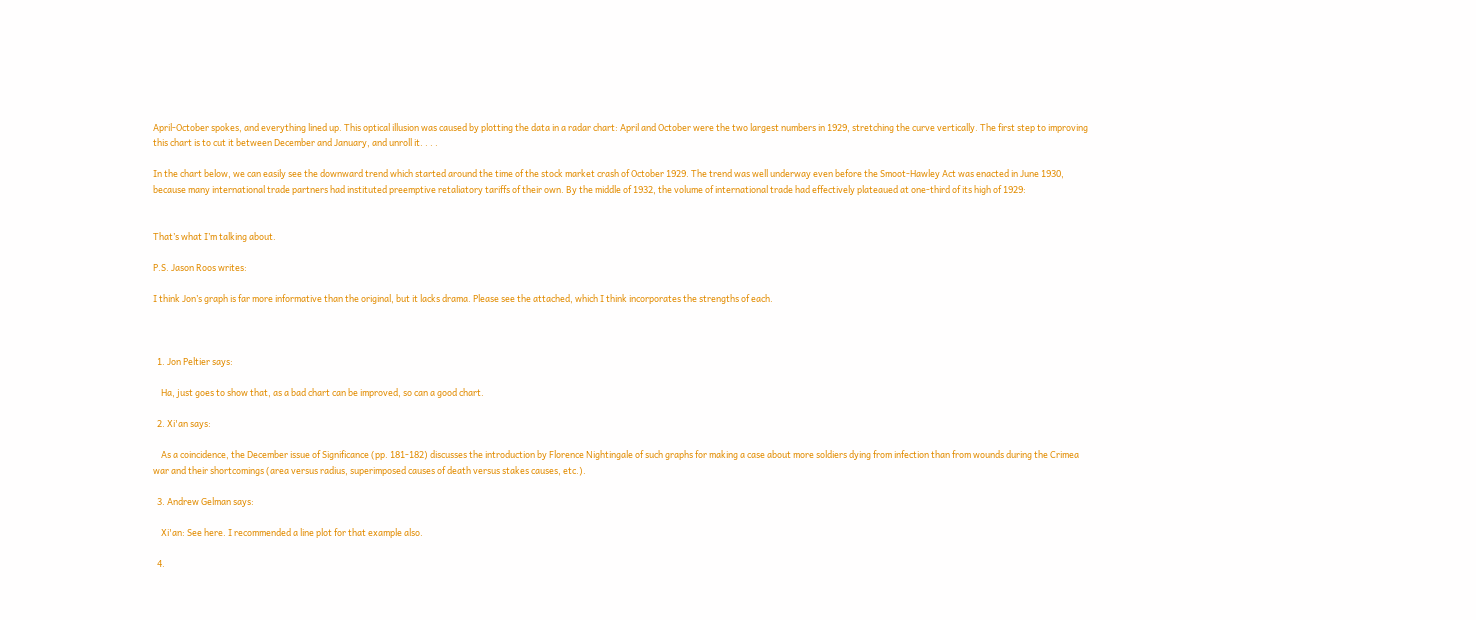April-October spokes, and everything lined up. This optical illusion was caused by plotting the data in a radar chart: April and October were the two largest numbers in 1929, stretching the curve vertically. The first step to improving this chart is to cut it between December and January, and unroll it. . . .

In the chart below, we can easily see the downward trend which started around the time of the stock market crash of October 1929. The trend was well underway even before the Smoot-Hawley Act was enacted in June 1930, because many international trade partners had instituted preemptive retaliatory tariffs of their own. By the middle of 1932, the volume of international trade had effectively plateaued at one-third of its high of 1929:


That’s what I’m talking about.

P.S. Jason Roos writes:

I think Jon’s graph is far more informative than the original, but it lacks drama. Please see the attached, which I think incorporates the strengths of each.



  1. Jon Peltier says:

    Ha, just goes to show that, as a bad chart can be improved, so can a good chart.

  2. Xi'an says:

    As a coincidence, the December issue of Significance (pp. 181-182) discusses the introduction by Florence Nightingale of such graphs for making a case about more soldiers dying from infection than from wounds during the Crimea war and their shortcomings (area versus radius, superimposed causes of death versus stakes causes, etc.).

  3. Andrew Gelman says:

    Xi'an: See here. I recommended a line plot for that example also.

  4.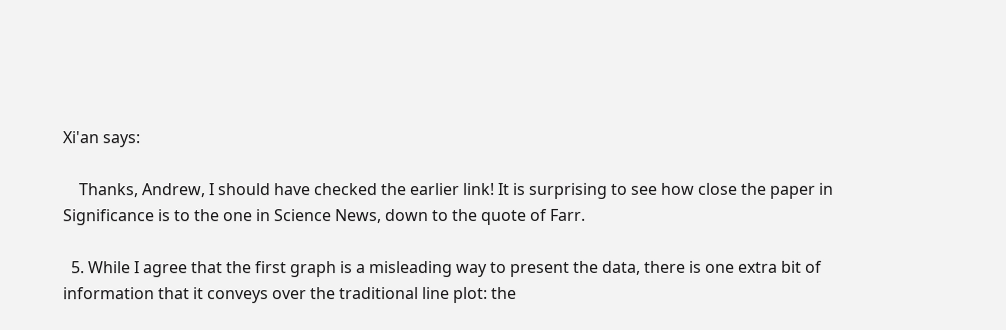Xi'an says:

    Thanks, Andrew, I should have checked the earlier link! It is surprising to see how close the paper in Significance is to the one in Science News, down to the quote of Farr.

  5. While I agree that the first graph is a misleading way to present the data, there is one extra bit of information that it conveys over the traditional line plot: the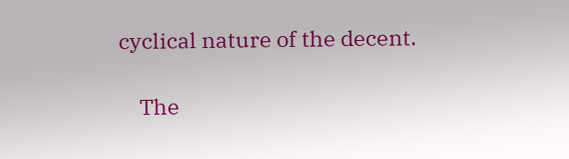cyclical nature of the decent.

    The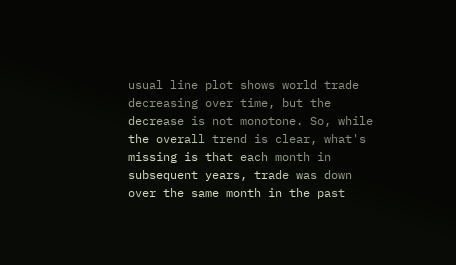usual line plot shows world trade decreasing over time, but the decrease is not monotone. So, while the overall trend is clear, what's missing is that each month in subsequent years, trade was down over the same month in the past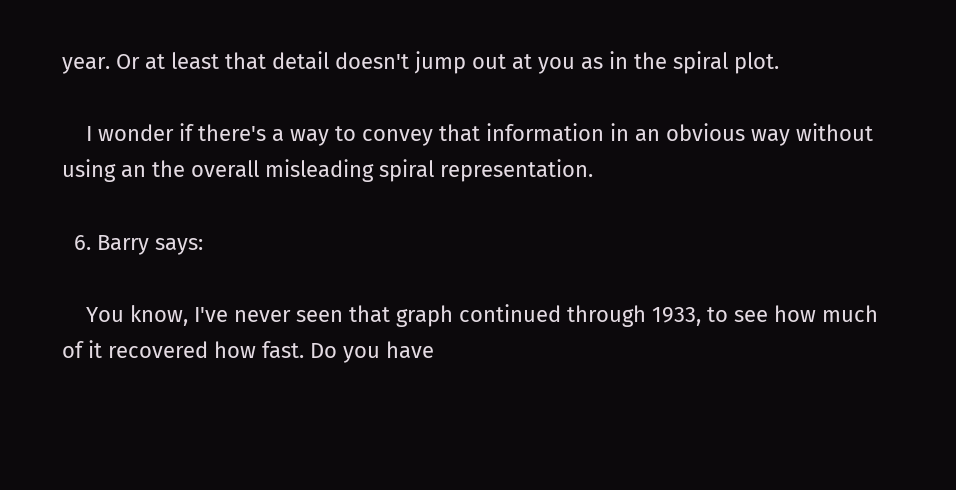year. Or at least that detail doesn't jump out at you as in the spiral plot.

    I wonder if there's a way to convey that information in an obvious way without using an the overall misleading spiral representation.

  6. Barry says:

    You know, I've never seen that graph continued through 1933, to see how much of it recovered how fast. Do you have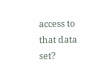access to that data set?